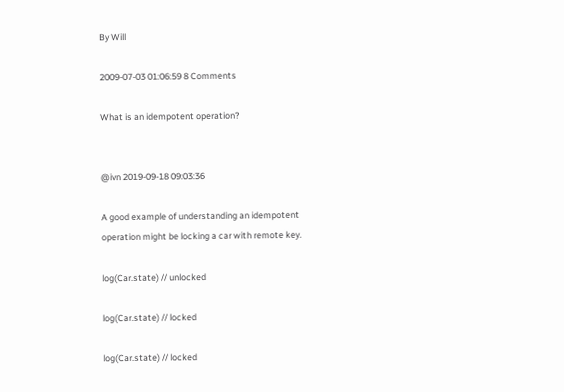By Will

2009-07-03 01:06:59 8 Comments

What is an idempotent operation?


@ivn 2019-09-18 09:03:36

A good example of understanding an idempotent operation might be locking a car with remote key.

log(Car.state) // unlocked

log(Car.state) // locked

log(Car.state) // locked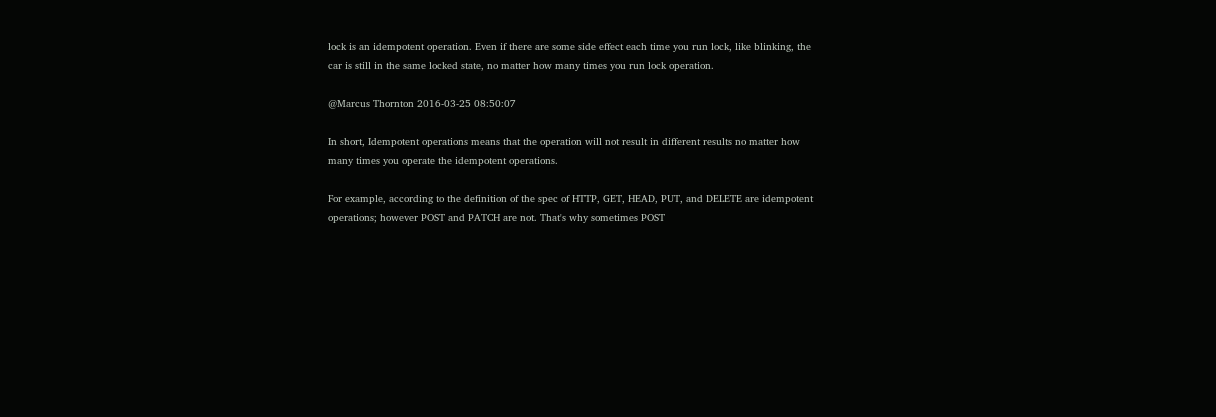lock is an idempotent operation. Even if there are some side effect each time you run lock, like blinking, the car is still in the same locked state, no matter how many times you run lock operation.

@Marcus Thornton 2016-03-25 08:50:07

In short, Idempotent operations means that the operation will not result in different results no matter how many times you operate the idempotent operations.

For example, according to the definition of the spec of HTTP, GET, HEAD, PUT, and DELETE are idempotent operations; however POST and PATCH are not. That's why sometimes POST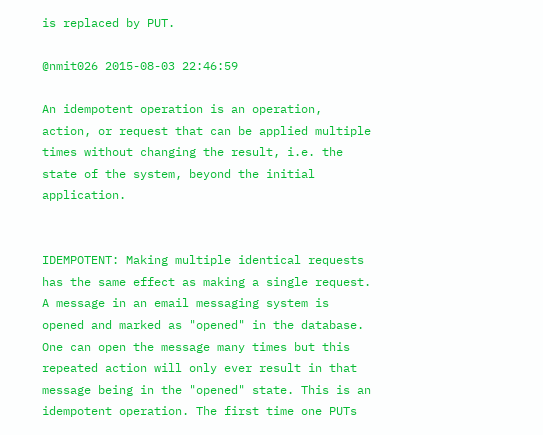is replaced by PUT.

@nmit026 2015-08-03 22:46:59

An idempotent operation is an operation, action, or request that can be applied multiple times without changing the result, i.e. the state of the system, beyond the initial application.


IDEMPOTENT: Making multiple identical requests has the same effect as making a single request. A message in an email messaging system is opened and marked as "opened" in the database. One can open the message many times but this repeated action will only ever result in that message being in the "opened" state. This is an idempotent operation. The first time one PUTs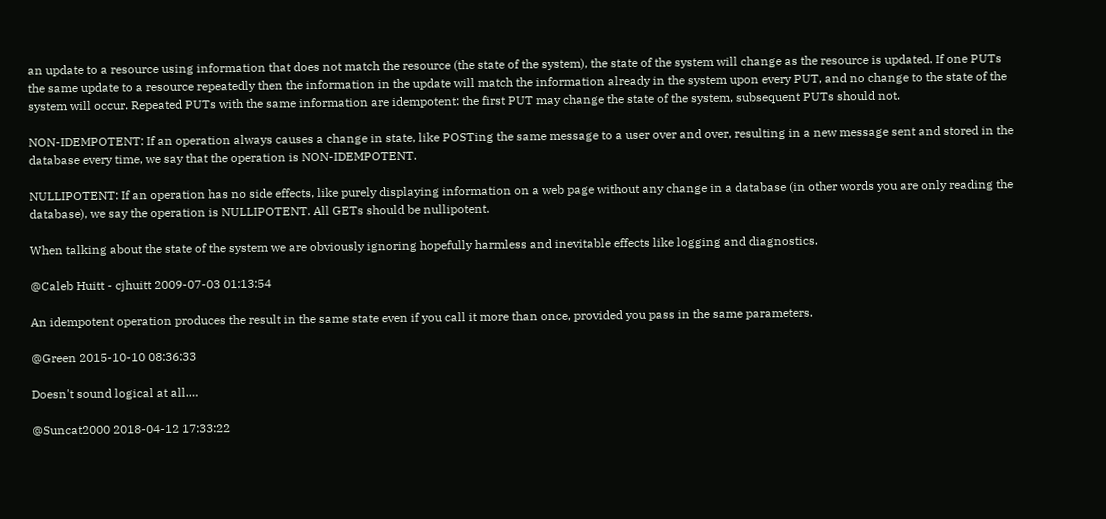an update to a resource using information that does not match the resource (the state of the system), the state of the system will change as the resource is updated. If one PUTs the same update to a resource repeatedly then the information in the update will match the information already in the system upon every PUT, and no change to the state of the system will occur. Repeated PUTs with the same information are idempotent: the first PUT may change the state of the system, subsequent PUTs should not.

NON-IDEMPOTENT: If an operation always causes a change in state, like POSTing the same message to a user over and over, resulting in a new message sent and stored in the database every time, we say that the operation is NON-IDEMPOTENT.

NULLIPOTENT: If an operation has no side effects, like purely displaying information on a web page without any change in a database (in other words you are only reading the database), we say the operation is NULLIPOTENT. All GETs should be nullipotent.

When talking about the state of the system we are obviously ignoring hopefully harmless and inevitable effects like logging and diagnostics.

@Caleb Huitt - cjhuitt 2009-07-03 01:13:54

An idempotent operation produces the result in the same state even if you call it more than once, provided you pass in the same parameters.

@Green 2015-10-10 08:36:33

Doesn't sound logical at all.…

@Suncat2000 2018-04-12 17:33:22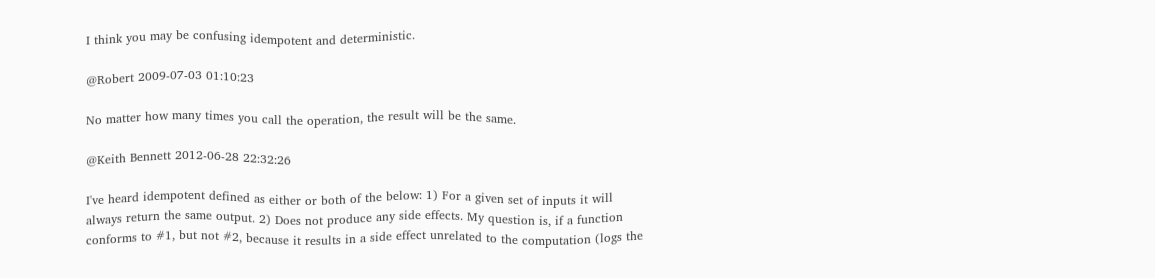I think you may be confusing idempotent and deterministic.

@Robert 2009-07-03 01:10:23

No matter how many times you call the operation, the result will be the same.

@Keith Bennett 2012-06-28 22:32:26

I've heard idempotent defined as either or both of the below: 1) For a given set of inputs it will always return the same output. 2) Does not produce any side effects. My question is, if a function conforms to #1, but not #2, because it results in a side effect unrelated to the computation (logs the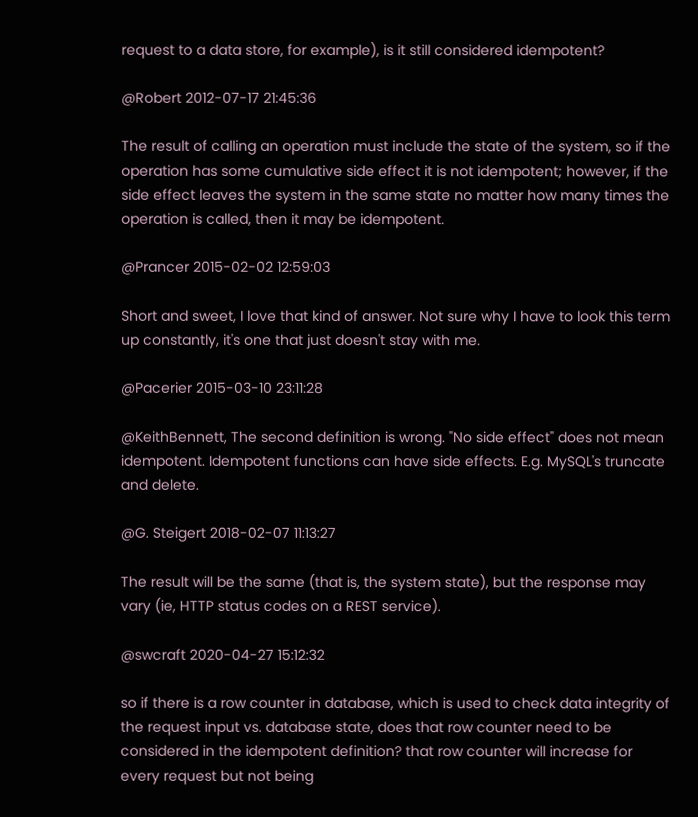request to a data store, for example), is it still considered idempotent?

@Robert 2012-07-17 21:45:36

The result of calling an operation must include the state of the system, so if the operation has some cumulative side effect it is not idempotent; however, if the side effect leaves the system in the same state no matter how many times the operation is called, then it may be idempotent.

@Prancer 2015-02-02 12:59:03

Short and sweet, I love that kind of answer. Not sure why I have to look this term up constantly, it's one that just doesn't stay with me.

@Pacerier 2015-03-10 23:11:28

@KeithBennett, The second definition is wrong. "No side effect" does not mean idempotent. Idempotent functions can have side effects. E.g. MySQL's truncate and delete.

@G. Steigert 2018-02-07 11:13:27

The result will be the same (that is, the system state), but the response may vary (ie, HTTP status codes on a REST service).

@swcraft 2020-04-27 15:12:32

so if there is a row counter in database, which is used to check data integrity of the request input vs. database state, does that row counter need to be considered in the idempotent definition? that row counter will increase for every request but not being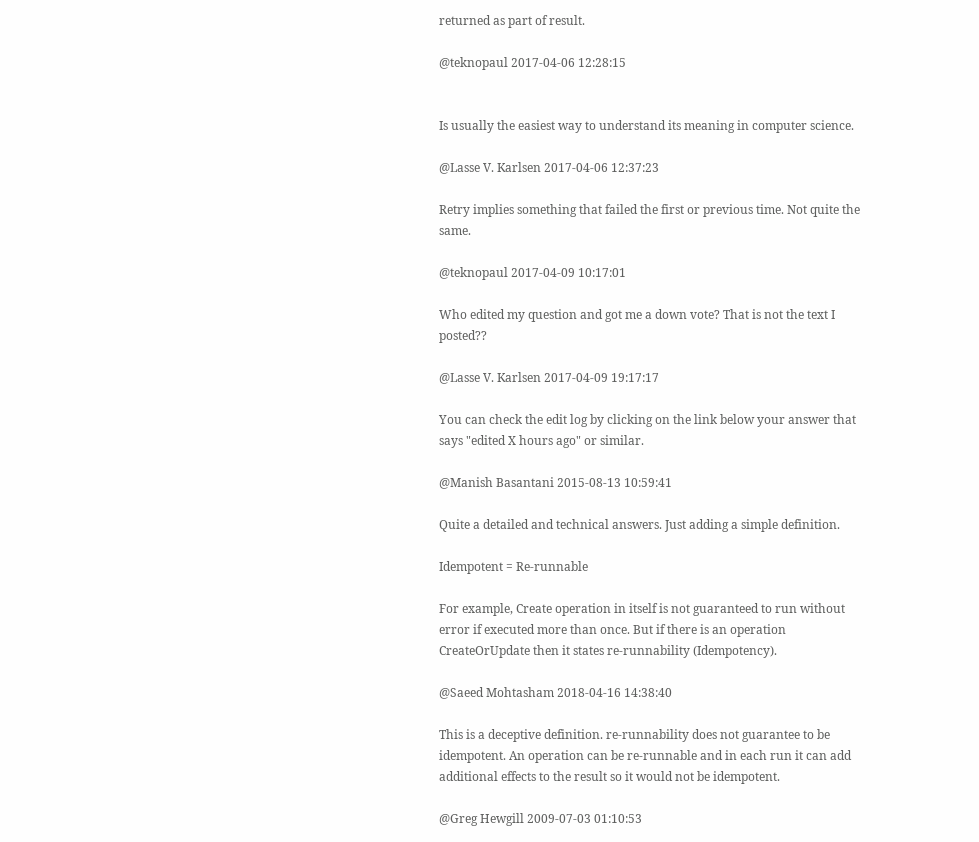returned as part of result.

@teknopaul 2017-04-06 12:28:15


Is usually the easiest way to understand its meaning in computer science.

@Lasse V. Karlsen 2017-04-06 12:37:23

Retry implies something that failed the first or previous time. Not quite the same.

@teknopaul 2017-04-09 10:17:01

Who edited my question and got me a down vote? That is not the text I posted??

@Lasse V. Karlsen 2017-04-09 19:17:17

You can check the edit log by clicking on the link below your answer that says "edited X hours ago" or similar.

@Manish Basantani 2015-08-13 10:59:41

Quite a detailed and technical answers. Just adding a simple definition.

Idempotent = Re-runnable

For example, Create operation in itself is not guaranteed to run without error if executed more than once. But if there is an operation CreateOrUpdate then it states re-runnability (Idempotency).

@Saeed Mohtasham 2018-04-16 14:38:40

This is a deceptive definition. re-runnability does not guarantee to be idempotent. An operation can be re-runnable and in each run it can add additional effects to the result so it would not be idempotent.

@Greg Hewgill 2009-07-03 01:10:53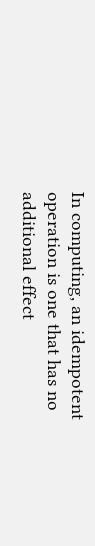In computing, an idempotent operation is one that has no additional effect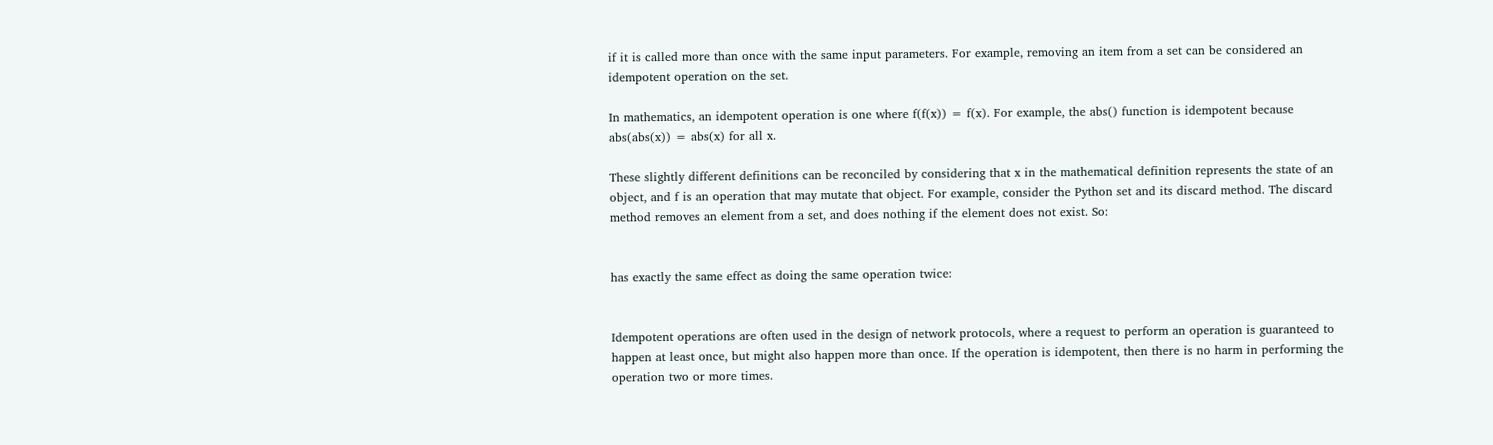if it is called more than once with the same input parameters. For example, removing an item from a set can be considered an idempotent operation on the set.

In mathematics, an idempotent operation is one where f(f(x)) = f(x). For example, the abs() function is idempotent because abs(abs(x)) = abs(x) for all x.

These slightly different definitions can be reconciled by considering that x in the mathematical definition represents the state of an object, and f is an operation that may mutate that object. For example, consider the Python set and its discard method. The discard method removes an element from a set, and does nothing if the element does not exist. So:


has exactly the same effect as doing the same operation twice:


Idempotent operations are often used in the design of network protocols, where a request to perform an operation is guaranteed to happen at least once, but might also happen more than once. If the operation is idempotent, then there is no harm in performing the operation two or more times.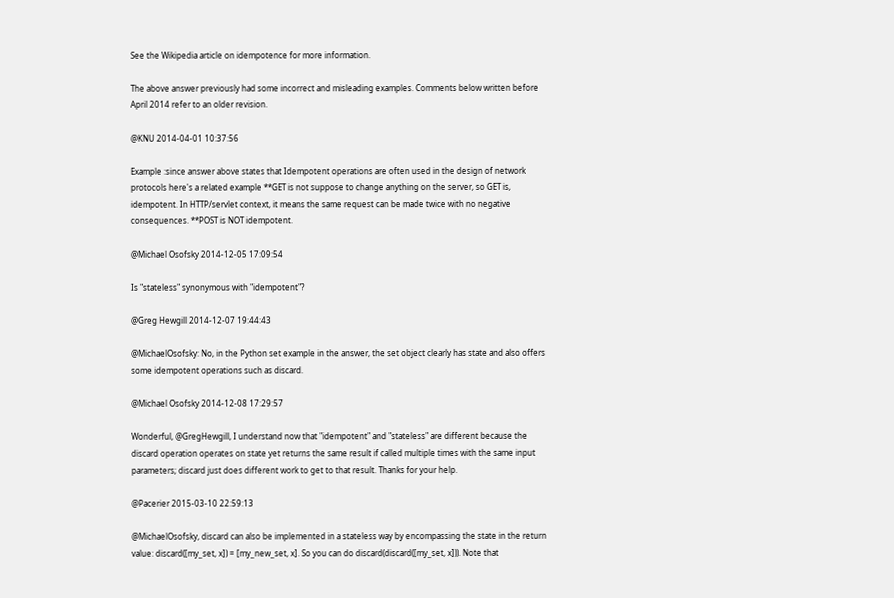See the Wikipedia article on idempotence for more information.

The above answer previously had some incorrect and misleading examples. Comments below written before April 2014 refer to an older revision.

@KNU 2014-04-01 10:37:56

Example :since answer above states that Idempotent operations are often used in the design of network protocols here's a related example **GET is not suppose to change anything on the server, so GET is, idempotent. In HTTP/servlet context, it means the same request can be made twice with no negative consequences. **POST is NOT idempotent.

@Michael Osofsky 2014-12-05 17:09:54

Is "stateless" synonymous with "idempotent"?

@Greg Hewgill 2014-12-07 19:44:43

@MichaelOsofsky: No, in the Python set example in the answer, the set object clearly has state and also offers some idempotent operations such as discard.

@Michael Osofsky 2014-12-08 17:29:57

Wonderful, @GregHewgill, I understand now that "idempotent" and "stateless" are different because the discard operation operates on state yet returns the same result if called multiple times with the same input parameters; discard just does different work to get to that result. Thanks for your help.

@Pacerier 2015-03-10 22:59:13

@MichaelOsofsky, discard can also be implemented in a stateless way by encompassing the state in the return value: discard([my_set, x]) = [my_new_set, x]. So you can do discard(discard([my_set, x])). Note that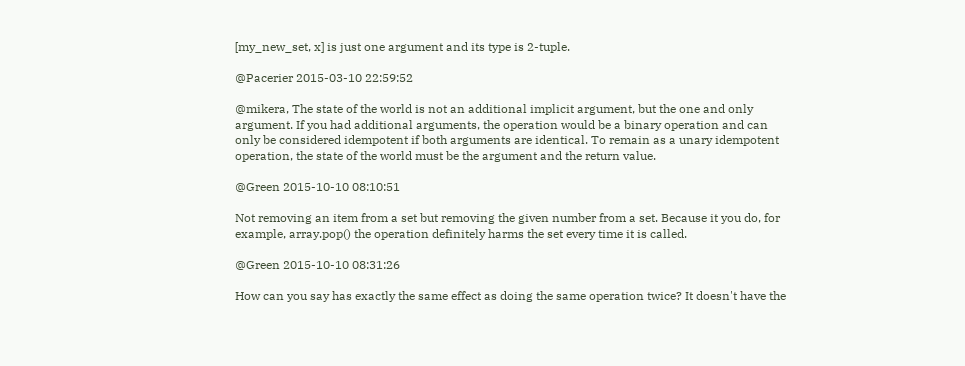[my_new_set, x] is just one argument and its type is 2-tuple.

@Pacerier 2015-03-10 22:59:52

@mikera, The state of the world is not an additional implicit argument, but the one and only argument. If you had additional arguments, the operation would be a binary operation and can only be considered idempotent if both arguments are identical. To remain as a unary idempotent operation, the state of the world must be the argument and the return value.

@Green 2015-10-10 08:10:51

Not removing an item from a set but removing the given number from a set. Because it you do, for example, array.pop() the operation definitely harms the set every time it is called.

@Green 2015-10-10 08:31:26

How can you say has exactly the same effect as doing the same operation twice? It doesn't have the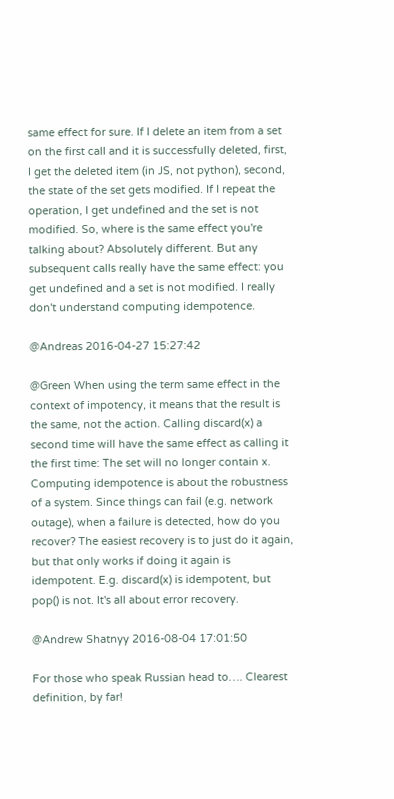same effect for sure. If I delete an item from a set on the first call and it is successfully deleted, first, I get the deleted item (in JS, not python), second, the state of the set gets modified. If I repeat the operation, I get undefined and the set is not modified. So, where is the same effect you're talking about? Absolutely different. But any subsequent calls really have the same effect: you get undefined and a set is not modified. I really don't understand computing idempotence.

@Andreas 2016-04-27 15:27:42

@Green When using the term same effect in the context of impotency, it means that the result is the same, not the action. Calling discard(x) a second time will have the same effect as calling it the first time: The set will no longer contain x. Computing idempotence is about the robustness of a system. Since things can fail (e.g. network outage), when a failure is detected, how do you recover? The easiest recovery is to just do it again, but that only works if doing it again is idempotent. E.g. discard(x) is idempotent, but pop() is not. It's all about error recovery.

@Andrew Shatnyy 2016-08-04 17:01:50

For those who speak Russian head to…. Clearest definition, by far!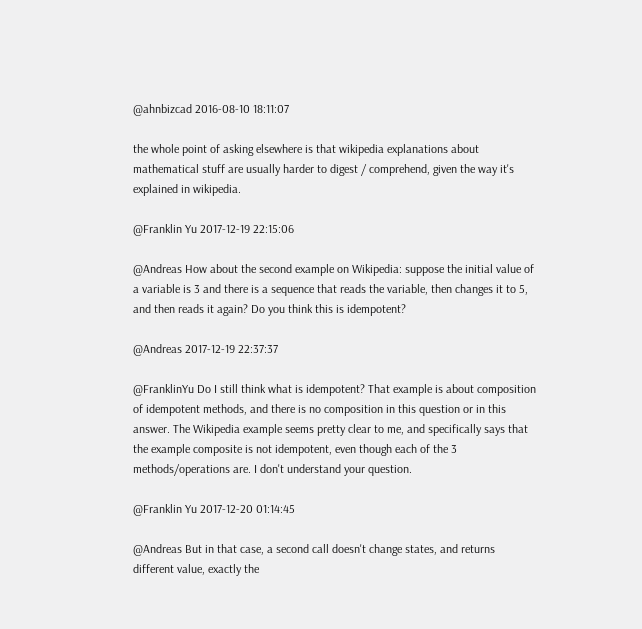@ahnbizcad 2016-08-10 18:11:07

the whole point of asking elsewhere is that wikipedia explanations about mathematical stuff are usually harder to digest / comprehend, given the way it's explained in wikipedia.

@Franklin Yu 2017-12-19 22:15:06

@Andreas How about the second example on Wikipedia: suppose the initial value of a variable is 3 and there is a sequence that reads the variable, then changes it to 5, and then reads it again? Do you think this is idempotent?

@Andreas 2017-12-19 22:37:37

@FranklinYu Do I still think what is idempotent? That example is about composition of idempotent methods, and there is no composition in this question or in this answer. The Wikipedia example seems pretty clear to me, and specifically says that the example composite is not idempotent, even though each of the 3 methods/operations are. I don't understand your question.

@Franklin Yu 2017-12-20 01:14:45

@Andreas But in that case, a second call doesn't change states, and returns different value, exactly the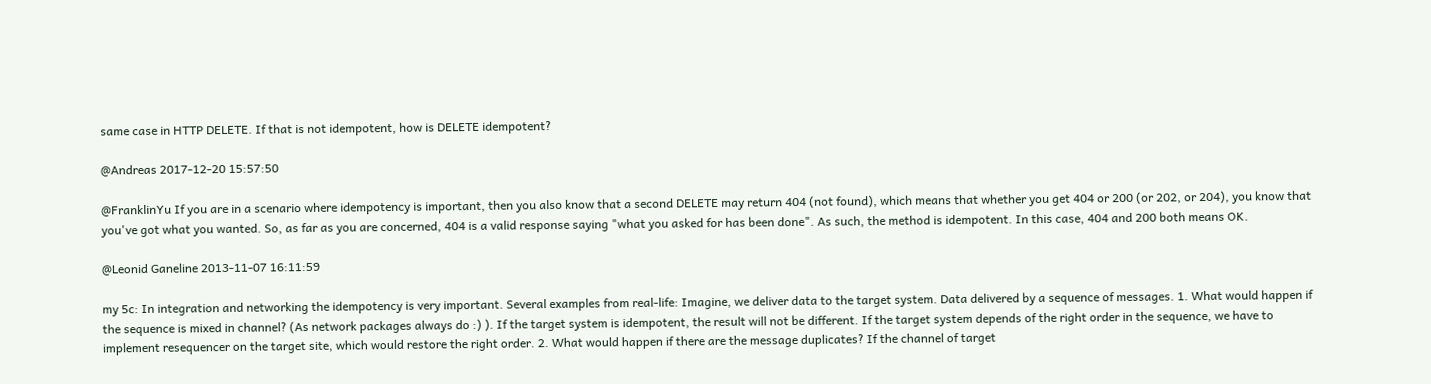same case in HTTP DELETE. If that is not idempotent, how is DELETE idempotent?

@Andreas 2017-12-20 15:57:50

@FranklinYu If you are in a scenario where idempotency is important, then you also know that a second DELETE may return 404 (not found), which means that whether you get 404 or 200 (or 202, or 204), you know that you've got what you wanted. So, as far as you are concerned, 404 is a valid response saying "what you asked for has been done". As such, the method is idempotent. In this case, 404 and 200 both means OK.

@Leonid Ganeline 2013-11-07 16:11:59

my 5c: In integration and networking the idempotency is very important. Several examples from real-life: Imagine, we deliver data to the target system. Data delivered by a sequence of messages. 1. What would happen if the sequence is mixed in channel? (As network packages always do :) ). If the target system is idempotent, the result will not be different. If the target system depends of the right order in the sequence, we have to implement resequencer on the target site, which would restore the right order. 2. What would happen if there are the message duplicates? If the channel of target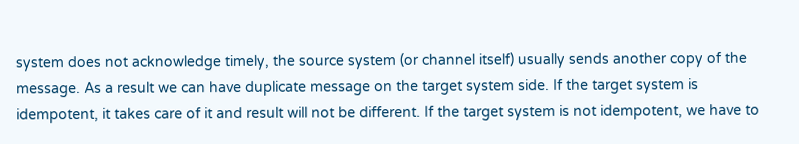system does not acknowledge timely, the source system (or channel itself) usually sends another copy of the message. As a result we can have duplicate message on the target system side. If the target system is idempotent, it takes care of it and result will not be different. If the target system is not idempotent, we have to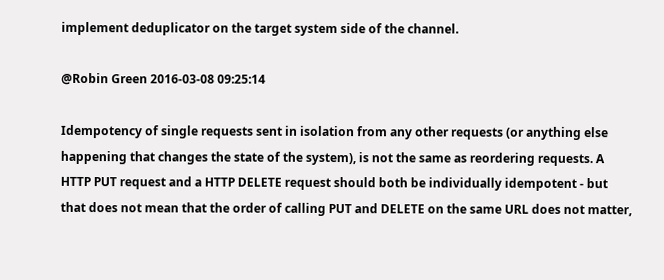implement deduplicator on the target system side of the channel.

@Robin Green 2016-03-08 09:25:14

Idempotency of single requests sent in isolation from any other requests (or anything else happening that changes the state of the system), is not the same as reordering requests. A HTTP PUT request and a HTTP DELETE request should both be individually idempotent - but that does not mean that the order of calling PUT and DELETE on the same URL does not matter,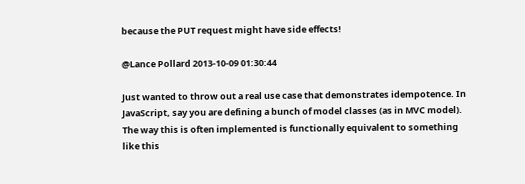because the PUT request might have side effects!

@Lance Pollard 2013-10-09 01:30:44

Just wanted to throw out a real use case that demonstrates idempotence. In JavaScript, say you are defining a bunch of model classes (as in MVC model). The way this is often implemented is functionally equivalent to something like this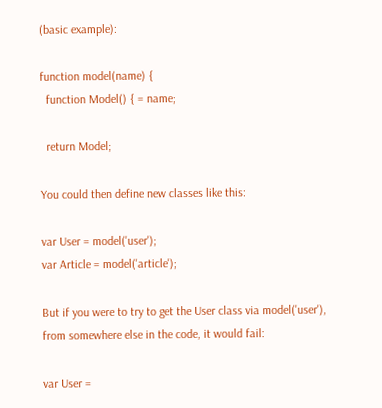(basic example):

function model(name) {
  function Model() { = name;

  return Model;

You could then define new classes like this:

var User = model('user');
var Article = model('article');

But if you were to try to get the User class via model('user'), from somewhere else in the code, it would fail:

var User =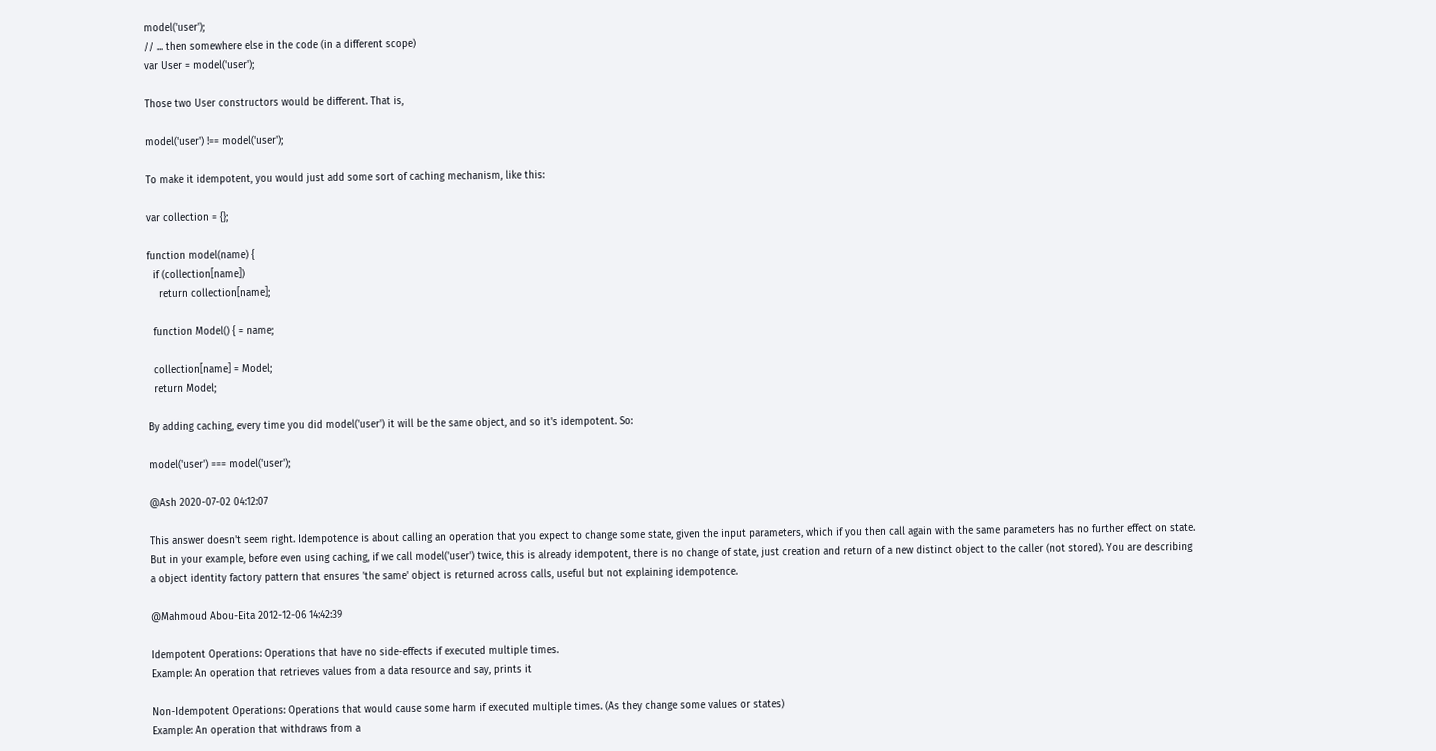model('user');
// ... then somewhere else in the code (in a different scope)
var User = model('user');

Those two User constructors would be different. That is,

model('user') !== model('user');

To make it idempotent, you would just add some sort of caching mechanism, like this:

var collection = {};

function model(name) {
  if (collection[name])
    return collection[name];

  function Model() { = name;

  collection[name] = Model;
  return Model;

By adding caching, every time you did model('user') it will be the same object, and so it's idempotent. So:

model('user') === model('user');

@Ash 2020-07-02 04:12:07

This answer doesn't seem right. Idempotence is about calling an operation that you expect to change some state, given the input parameters, which if you then call again with the same parameters has no further effect on state. But in your example, before even using caching, if we call model('user') twice, this is already idempotent, there is no change of state, just creation and return of a new distinct object to the caller (not stored). You are describing a object identity factory pattern that ensures 'the same' object is returned across calls, useful but not explaining idempotence.

@Mahmoud Abou-Eita 2012-12-06 14:42:39

Idempotent Operations: Operations that have no side-effects if executed multiple times.
Example: An operation that retrieves values from a data resource and say, prints it

Non-Idempotent Operations: Operations that would cause some harm if executed multiple times. (As they change some values or states)
Example: An operation that withdraws from a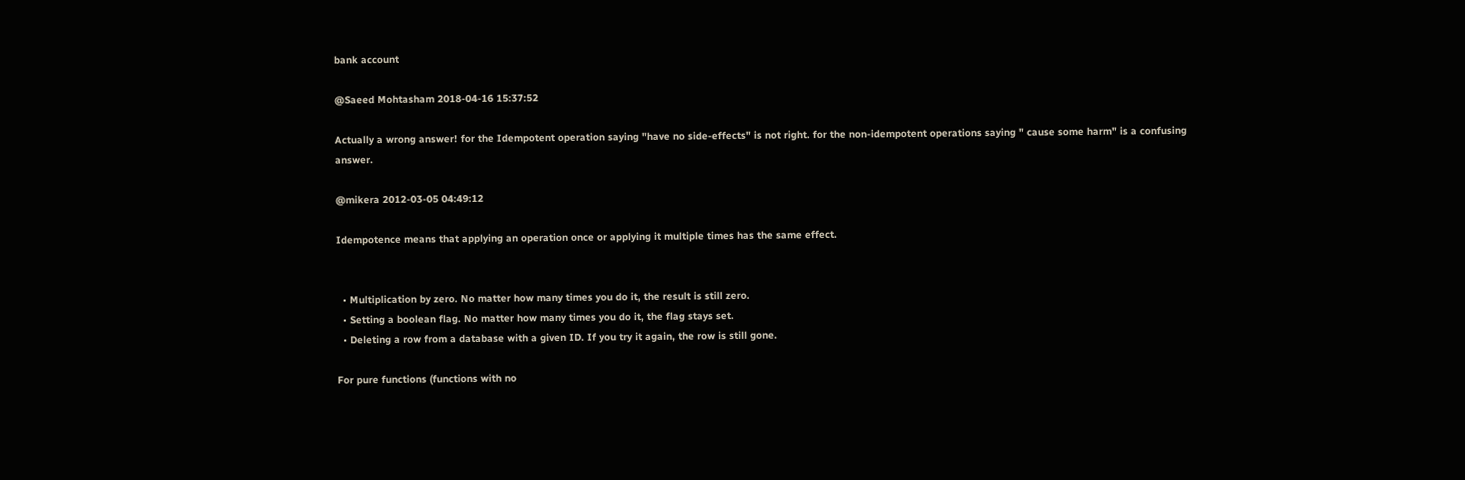bank account

@Saeed Mohtasham 2018-04-16 15:37:52

Actually a wrong answer! for the Idempotent operation saying "have no side-effects" is not right. for the non-idempotent operations saying " cause some harm" is a confusing answer.

@mikera 2012-03-05 04:49:12

Idempotence means that applying an operation once or applying it multiple times has the same effect.


  • Multiplication by zero. No matter how many times you do it, the result is still zero.
  • Setting a boolean flag. No matter how many times you do it, the flag stays set.
  • Deleting a row from a database with a given ID. If you try it again, the row is still gone.

For pure functions (functions with no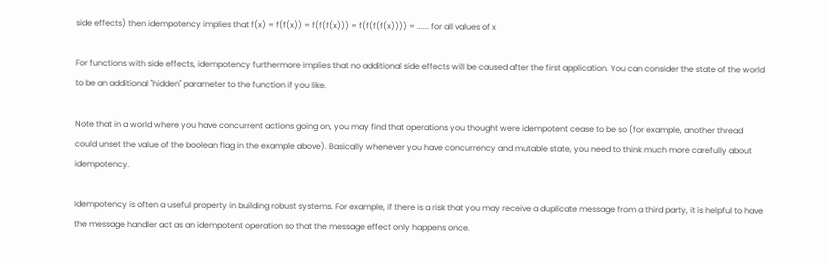side effects) then idempotency implies that f(x) = f(f(x)) = f(f(f(x))) = f(f(f(f(x)))) = ...... for all values of x

For functions with side effects, idempotency furthermore implies that no additional side effects will be caused after the first application. You can consider the state of the world to be an additional "hidden" parameter to the function if you like.

Note that in a world where you have concurrent actions going on, you may find that operations you thought were idempotent cease to be so (for example, another thread could unset the value of the boolean flag in the example above). Basically whenever you have concurrency and mutable state, you need to think much more carefully about idempotency.

Idempotency is often a useful property in building robust systems. For example, if there is a risk that you may receive a duplicate message from a third party, it is helpful to have the message handler act as an idempotent operation so that the message effect only happens once.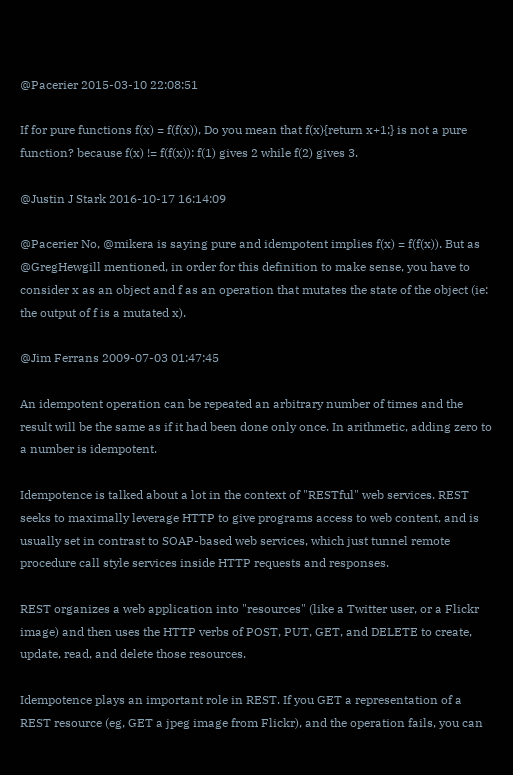@Pacerier 2015-03-10 22:08:51

If for pure functions f(x) = f(f(x)), Do you mean that f(x){return x+1;} is not a pure function? because f(x) != f(f(x)): f(1) gives 2 while f(2) gives 3.

@Justin J Stark 2016-10-17 16:14:09

@Pacerier No, @mikera is saying pure and idempotent implies f(x) = f(f(x)). But as @GregHewgill mentioned, in order for this definition to make sense, you have to consider x as an object and f as an operation that mutates the state of the object (ie: the output of f is a mutated x).

@Jim Ferrans 2009-07-03 01:47:45

An idempotent operation can be repeated an arbitrary number of times and the result will be the same as if it had been done only once. In arithmetic, adding zero to a number is idempotent.

Idempotence is talked about a lot in the context of "RESTful" web services. REST seeks to maximally leverage HTTP to give programs access to web content, and is usually set in contrast to SOAP-based web services, which just tunnel remote procedure call style services inside HTTP requests and responses.

REST organizes a web application into "resources" (like a Twitter user, or a Flickr image) and then uses the HTTP verbs of POST, PUT, GET, and DELETE to create, update, read, and delete those resources.

Idempotence plays an important role in REST. If you GET a representation of a REST resource (eg, GET a jpeg image from Flickr), and the operation fails, you can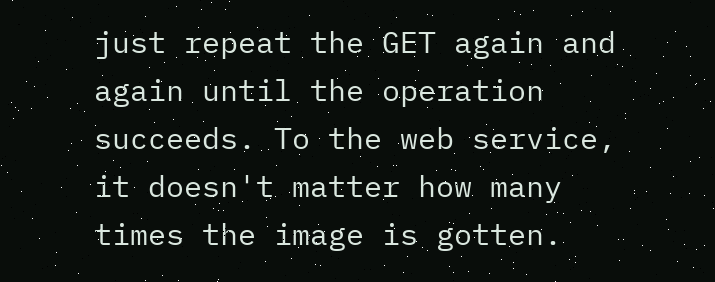just repeat the GET again and again until the operation succeeds. To the web service, it doesn't matter how many times the image is gotten.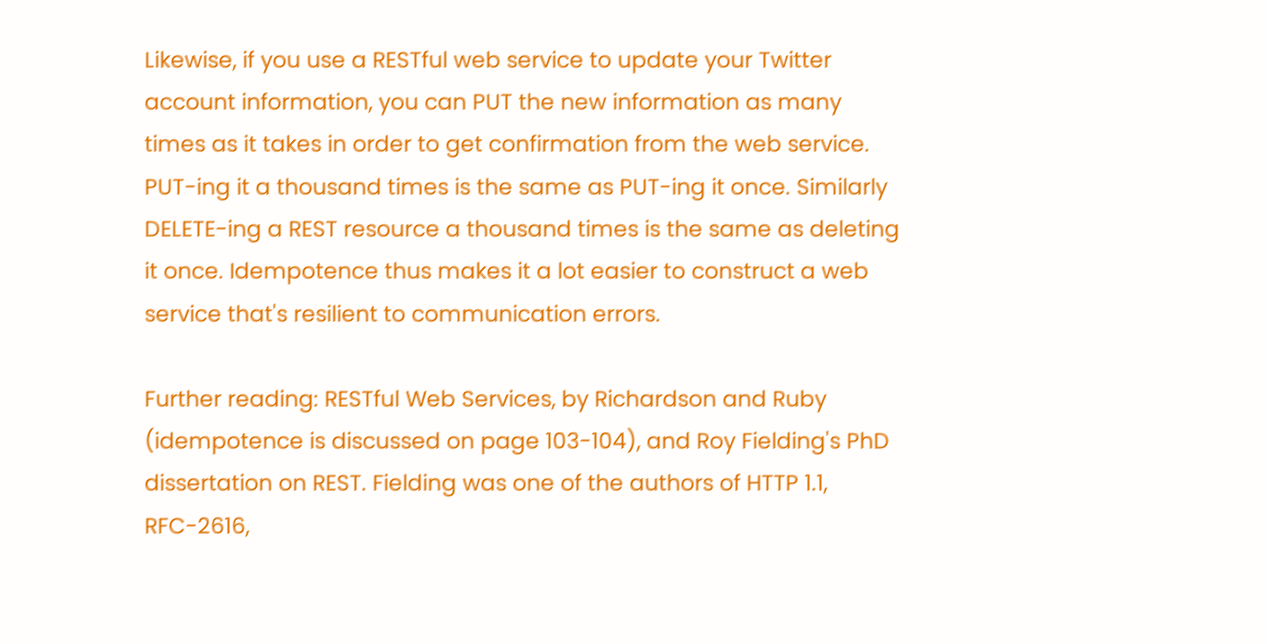Likewise, if you use a RESTful web service to update your Twitter account information, you can PUT the new information as many times as it takes in order to get confirmation from the web service. PUT-ing it a thousand times is the same as PUT-ing it once. Similarly DELETE-ing a REST resource a thousand times is the same as deleting it once. Idempotence thus makes it a lot easier to construct a web service that's resilient to communication errors.

Further reading: RESTful Web Services, by Richardson and Ruby (idempotence is discussed on page 103-104), and Roy Fielding's PhD dissertation on REST. Fielding was one of the authors of HTTP 1.1, RFC-2616,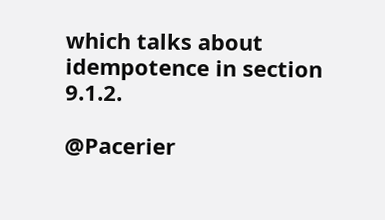which talks about idempotence in section 9.1.2.

@Pacerier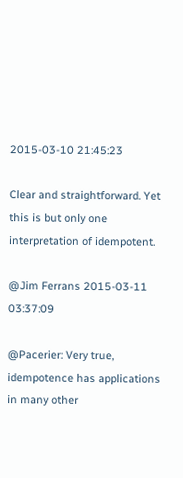2015-03-10 21:45:23

Clear and straightforward. Yet this is but only one interpretation of idempotent.

@Jim Ferrans 2015-03-11 03:37:09

@Pacerier: Very true, idempotence has applications in many other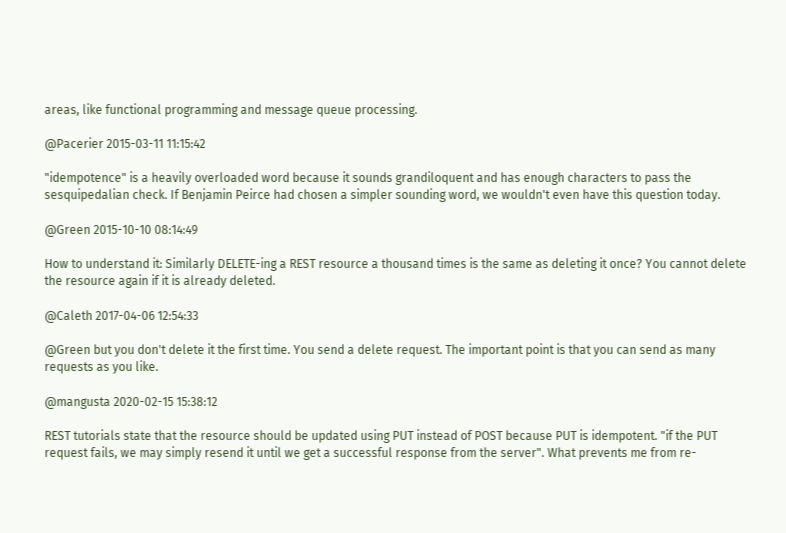areas, like functional programming and message queue processing.

@Pacerier 2015-03-11 11:15:42

"idempotence" is a heavily overloaded word because it sounds grandiloquent and has enough characters to pass the sesquipedalian check. If Benjamin Peirce had chosen a simpler sounding word, we wouldn't even have this question today.

@Green 2015-10-10 08:14:49

How to understand it: Similarly DELETE-ing a REST resource a thousand times is the same as deleting it once? You cannot delete the resource again if it is already deleted.

@Caleth 2017-04-06 12:54:33

@Green but you don't delete it the first time. You send a delete request. The important point is that you can send as many requests as you like.

@mangusta 2020-02-15 15:38:12

REST tutorials state that the resource should be updated using PUT instead of POST because PUT is idempotent. "if the PUT request fails, we may simply resend it until we get a successful response from the server". What prevents me from re-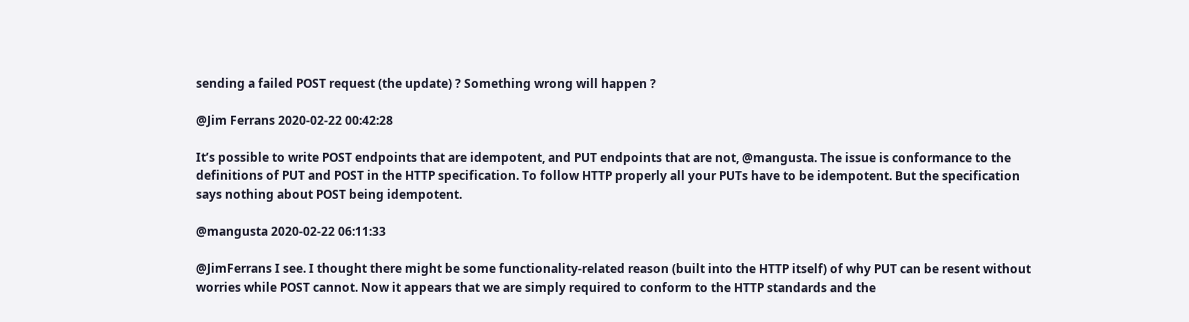sending a failed POST request (the update) ? Something wrong will happen ?

@Jim Ferrans 2020-02-22 00:42:28

It’s possible to write POST endpoints that are idempotent, and PUT endpoints that are not, @mangusta. The issue is conformance to the definitions of PUT and POST in the HTTP specification. To follow HTTP properly all your PUTs have to be idempotent. But the specification says nothing about POST being idempotent.

@mangusta 2020-02-22 06:11:33

@JimFerrans I see. I thought there might be some functionality-related reason (built into the HTTP itself) of why PUT can be resent without worries while POST cannot. Now it appears that we are simply required to conform to the HTTP standards and the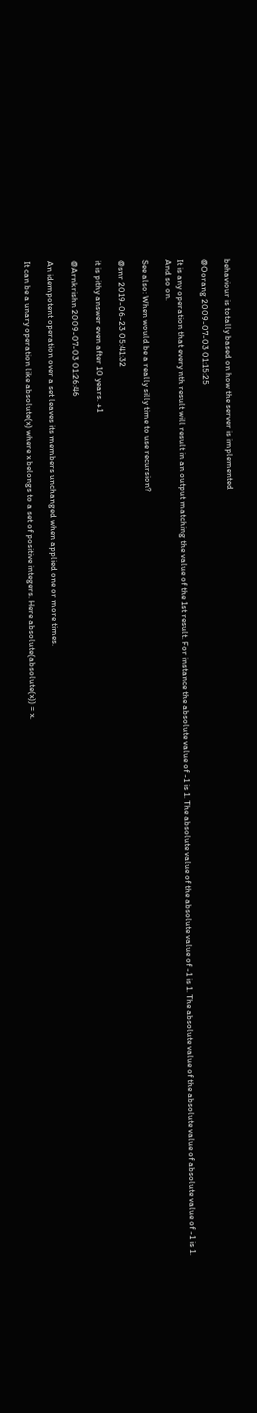behaviour is totally based on how the server is implemented

@Oorang 2009-07-03 01:15:25

It is any operation that every nth result will result in an output matching the value of the 1st result. For instance the absolute value of -1 is 1. The absolute value of the absolute value of -1 is 1. The absolute value of the absolute value of absolute value of -1 is 1. And so on.

See also: When would be a really silly time to use recursion?

@snr 2019-06-23 05:41:32

it is pithy answer even after 10 years. +1

@Arnkrishn 2009-07-03 01:26:46

An idempotent operation over a set leaves its members unchanged when applied one or more times.

It can be a unary operation like absolute(x) where x belongs to a set of positive integers. Here absolute(absolute(x)) = x.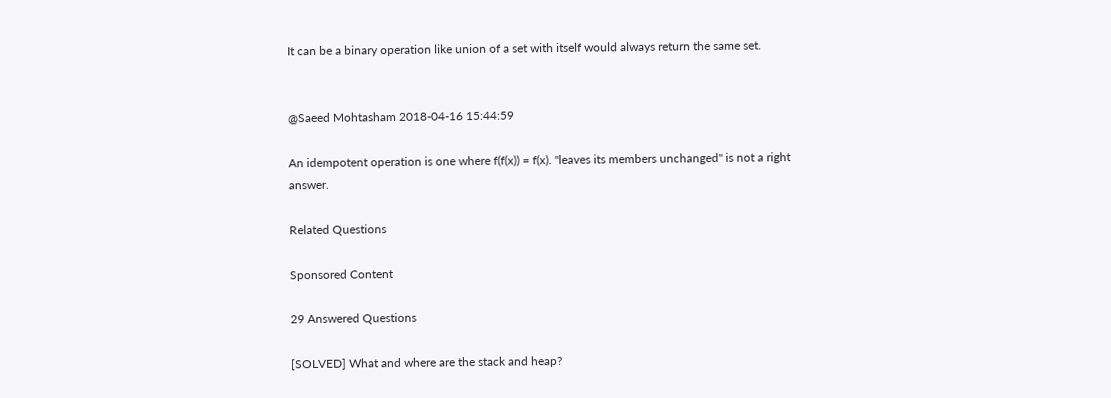It can be a binary operation like union of a set with itself would always return the same set.


@Saeed Mohtasham 2018-04-16 15:44:59

An idempotent operation is one where f(f(x)) = f(x). "leaves its members unchanged" is not a right answer.

Related Questions

Sponsored Content

29 Answered Questions

[SOLVED] What and where are the stack and heap?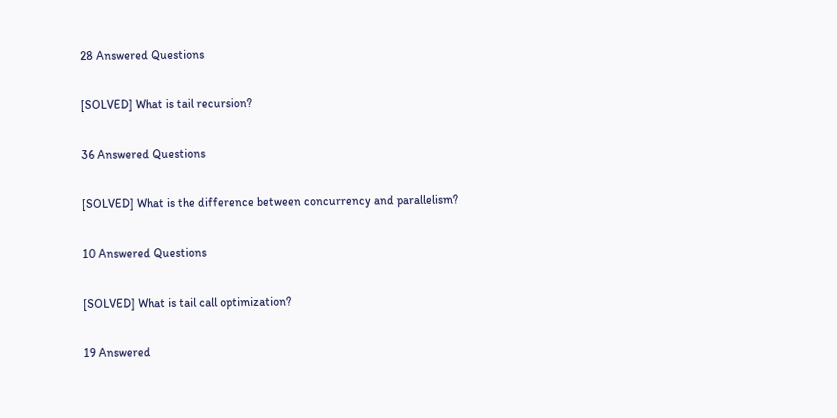28 Answered Questions

[SOLVED] What is tail recursion?

36 Answered Questions

[SOLVED] What is the difference between concurrency and parallelism?

10 Answered Questions

[SOLVED] What is tail call optimization?

19 Answered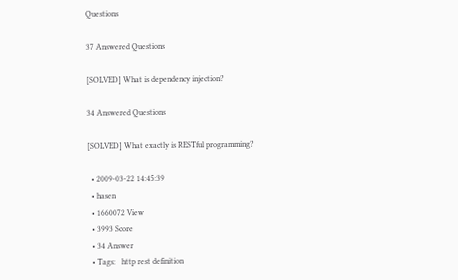Questions

37 Answered Questions

[SOLVED] What is dependency injection?

34 Answered Questions

[SOLVED] What exactly is RESTful programming?

  • 2009-03-22 14:45:39
  • hasen
  • 1660072 View
  • 3993 Score
  • 34 Answer
  • Tags:   http rest definition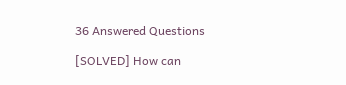36 Answered Questions

[SOLVED] How can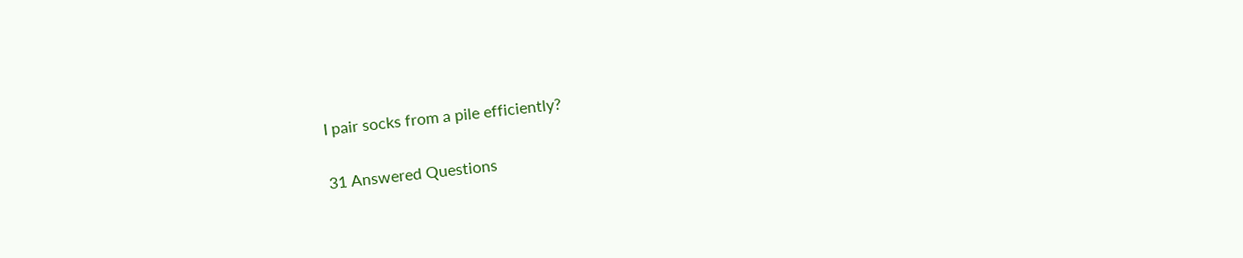I pair socks from a pile efficiently?

31 Answered Questions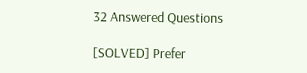32 Answered Questions

[SOLVED] Prefer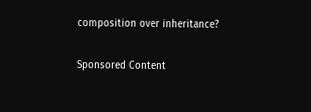composition over inheritance?

Sponsored Content